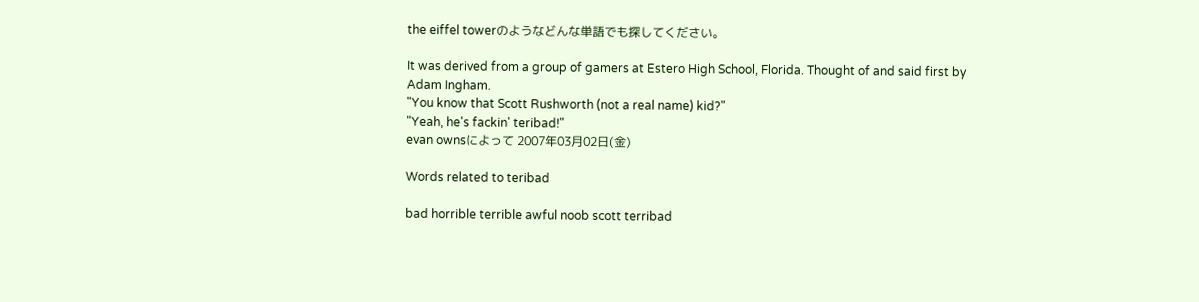the eiffel towerのようなどんな単語でも探してください。

It was derived from a group of gamers at Estero High School, Florida. Thought of and said first by Adam Ingham.
"You know that Scott Rushworth (not a real name) kid?"
"Yeah, he's fackin' teribad!"
evan ownsによって 2007年03月02日(金)

Words related to teribad

bad horrible terrible awful noob scott terribad